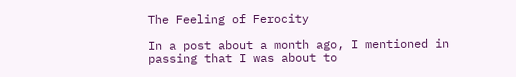The Feeling of Ferocity

In a post about a month ago, I mentioned in passing that I was about to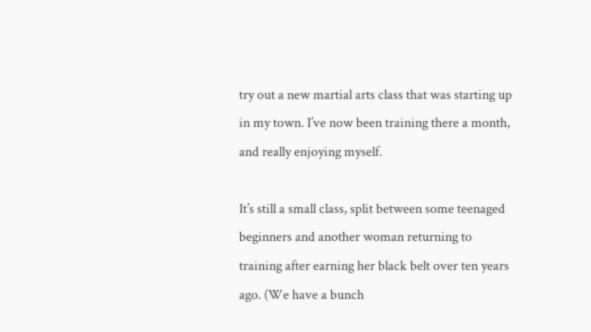try out a new martial arts class that was starting up in my town. I’ve now been training there a month, and really enjoying myself.

It’s still a small class, split between some teenaged beginners and another woman returning to training after earning her black belt over ten years ago. (We have a bunch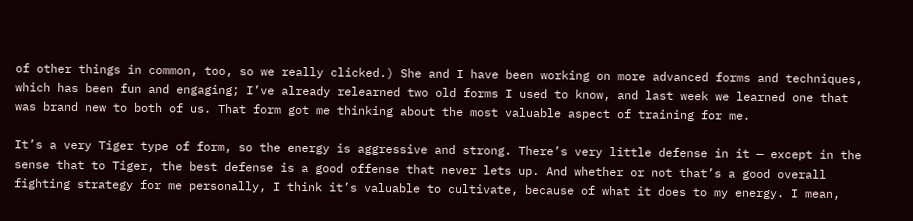of other things in common, too, so we really clicked.) She and I have been working on more advanced forms and techniques, which has been fun and engaging; I’ve already relearned two old forms I used to know, and last week we learned one that was brand new to both of us. That form got me thinking about the most valuable aspect of training for me.

It’s a very Tiger type of form, so the energy is aggressive and strong. There’s very little defense in it — except in the sense that to Tiger, the best defense is a good offense that never lets up. And whether or not that’s a good overall fighting strategy for me personally, I think it’s valuable to cultivate, because of what it does to my energy. I mean,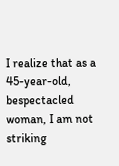I realize that as a 45-year-old, bespectacled woman, I am not striking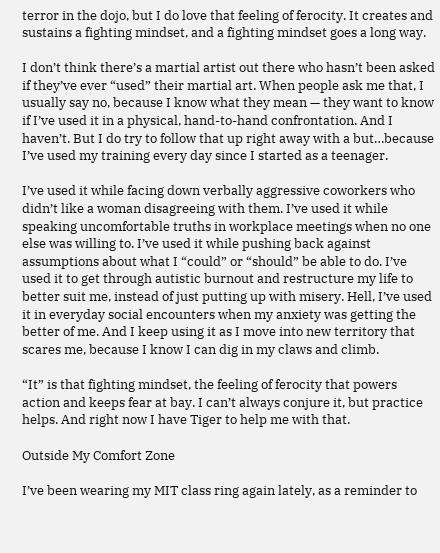terror in the dojo, but I do love that feeling of ferocity. It creates and sustains a fighting mindset, and a fighting mindset goes a long way.

I don’t think there’s a martial artist out there who hasn’t been asked if they’ve ever “used” their martial art. When people ask me that, I usually say no, because I know what they mean — they want to know if I’ve used it in a physical, hand-to-hand confrontation. And I haven’t. But I do try to follow that up right away with a but…because I’ve used my training every day since I started as a teenager.

I’ve used it while facing down verbally aggressive coworkers who didn’t like a woman disagreeing with them. I’ve used it while speaking uncomfortable truths in workplace meetings when no one else was willing to. I’ve used it while pushing back against assumptions about what I “could” or “should” be able to do. I’ve used it to get through autistic burnout and restructure my life to better suit me, instead of just putting up with misery. Hell, I’ve used it in everyday social encounters when my anxiety was getting the better of me. And I keep using it as I move into new territory that scares me, because I know I can dig in my claws and climb.

“It” is that fighting mindset, the feeling of ferocity that powers action and keeps fear at bay. I can’t always conjure it, but practice helps. And right now I have Tiger to help me with that.

Outside My Comfort Zone

I’ve been wearing my MIT class ring again lately, as a reminder to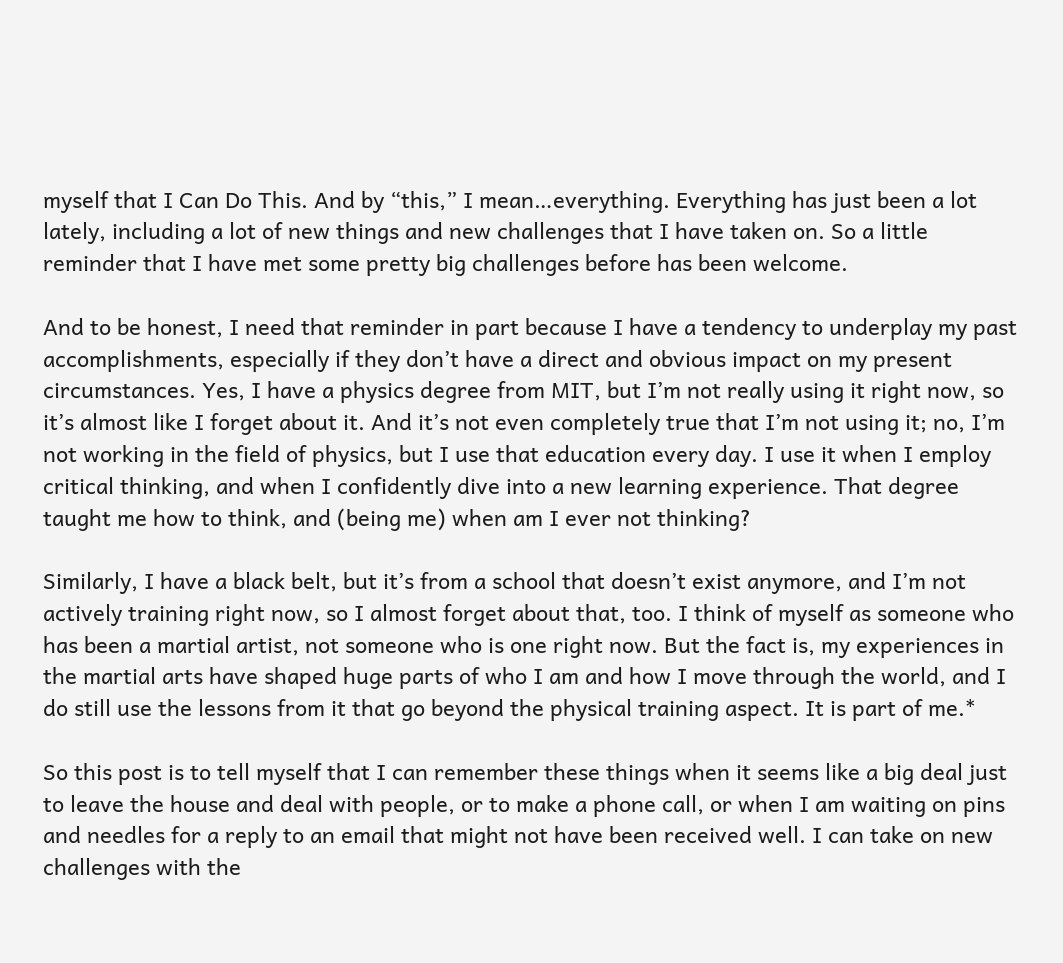myself that I Can Do This. And by “this,” I mean…everything. Everything has just been a lot lately, including a lot of new things and new challenges that I have taken on. So a little reminder that I have met some pretty big challenges before has been welcome.

And to be honest, I need that reminder in part because I have a tendency to underplay my past accomplishments, especially if they don’t have a direct and obvious impact on my present circumstances. Yes, I have a physics degree from MIT, but I’m not really using it right now, so it’s almost like I forget about it. And it’s not even completely true that I’m not using it; no, I’m not working in the field of physics, but I use that education every day. I use it when I employ critical thinking, and when I confidently dive into a new learning experience. That degree taught me how to think, and (being me) when am I ever not thinking?

Similarly, I have a black belt, but it’s from a school that doesn’t exist anymore, and I’m not actively training right now, so I almost forget about that, too. I think of myself as someone who has been a martial artist, not someone who is one right now. But the fact is, my experiences in the martial arts have shaped huge parts of who I am and how I move through the world, and I do still use the lessons from it that go beyond the physical training aspect. It is part of me.*

So this post is to tell myself that I can remember these things when it seems like a big deal just to leave the house and deal with people, or to make a phone call, or when I am waiting on pins and needles for a reply to an email that might not have been received well. I can take on new challenges with the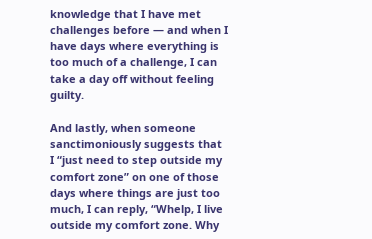knowledge that I have met challenges before — and when I have days where everything is too much of a challenge, I can take a day off without feeling guilty.

And lastly, when someone sanctimoniously suggests that I “just need to step outside my comfort zone” on one of those days where things are just too much, I can reply, “Whelp, I live outside my comfort zone. Why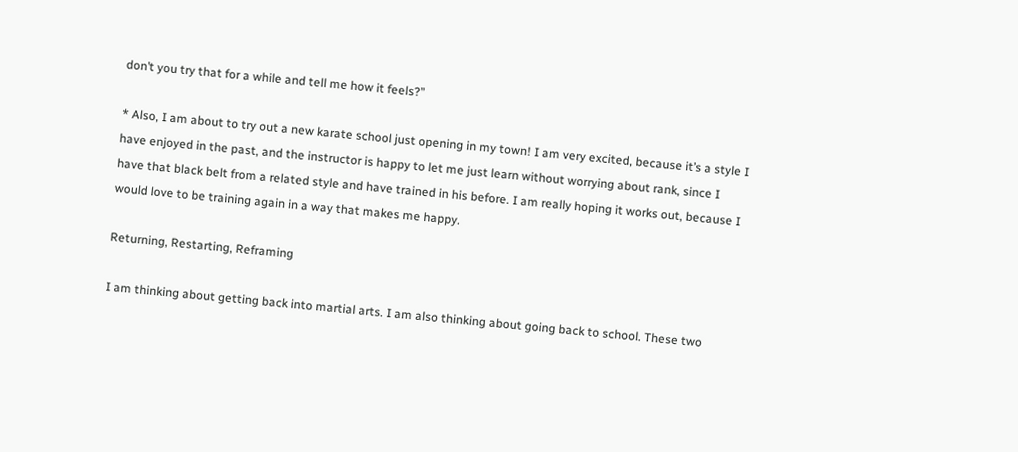don’t you try that for a while and tell me how it feels?”

* Also, I am about to try out a new karate school just opening in my town! I am very excited, because it’s a style I have enjoyed in the past, and the instructor is happy to let me just learn without worrying about rank, since I have that black belt from a related style and have trained in his before. I am really hoping it works out, because I would love to be training again in a way that makes me happy.

Returning, Restarting, Reframing

I am thinking about getting back into martial arts. I am also thinking about going back to school. These two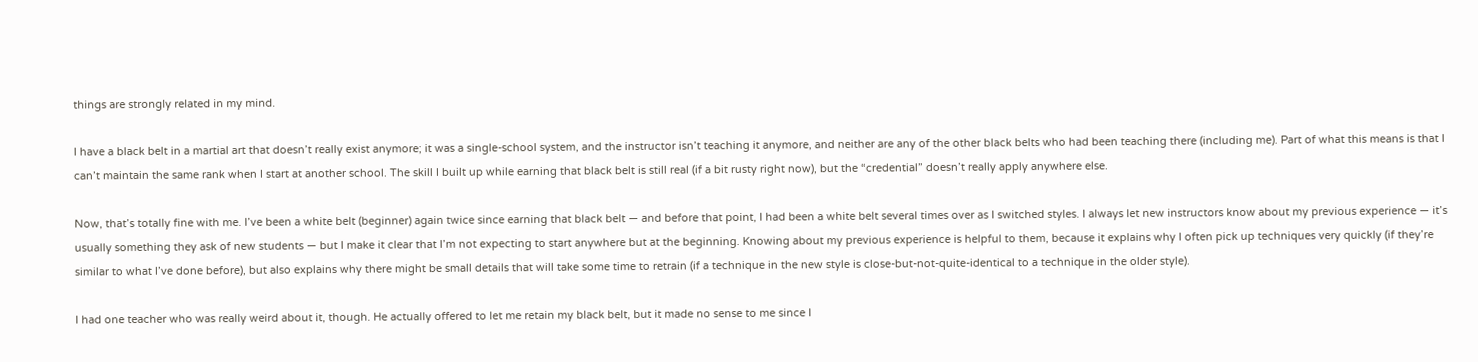things are strongly related in my mind.

I have a black belt in a martial art that doesn’t really exist anymore; it was a single-school system, and the instructor isn’t teaching it anymore, and neither are any of the other black belts who had been teaching there (including me). Part of what this means is that I can’t maintain the same rank when I start at another school. The skill I built up while earning that black belt is still real (if a bit rusty right now), but the “credential” doesn’t really apply anywhere else.

Now, that’s totally fine with me. I’ve been a white belt (beginner) again twice since earning that black belt — and before that point, I had been a white belt several times over as I switched styles. I always let new instructors know about my previous experience — it’s usually something they ask of new students — but I make it clear that I’m not expecting to start anywhere but at the beginning. Knowing about my previous experience is helpful to them, because it explains why I often pick up techniques very quickly (if they’re similar to what I’ve done before), but also explains why there might be small details that will take some time to retrain (if a technique in the new style is close-but-not-quite-identical to a technique in the older style).

I had one teacher who was really weird about it, though. He actually offered to let me retain my black belt, but it made no sense to me since I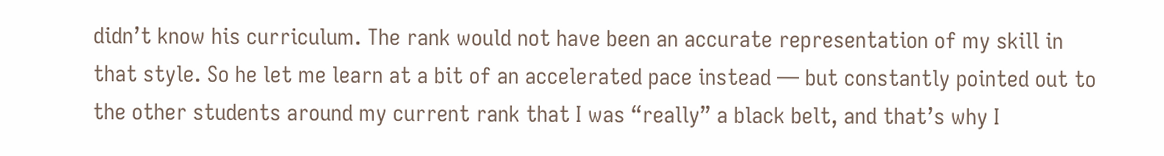didn’t know his curriculum. The rank would not have been an accurate representation of my skill in that style. So he let me learn at a bit of an accelerated pace instead — but constantly pointed out to the other students around my current rank that I was “really” a black belt, and that’s why I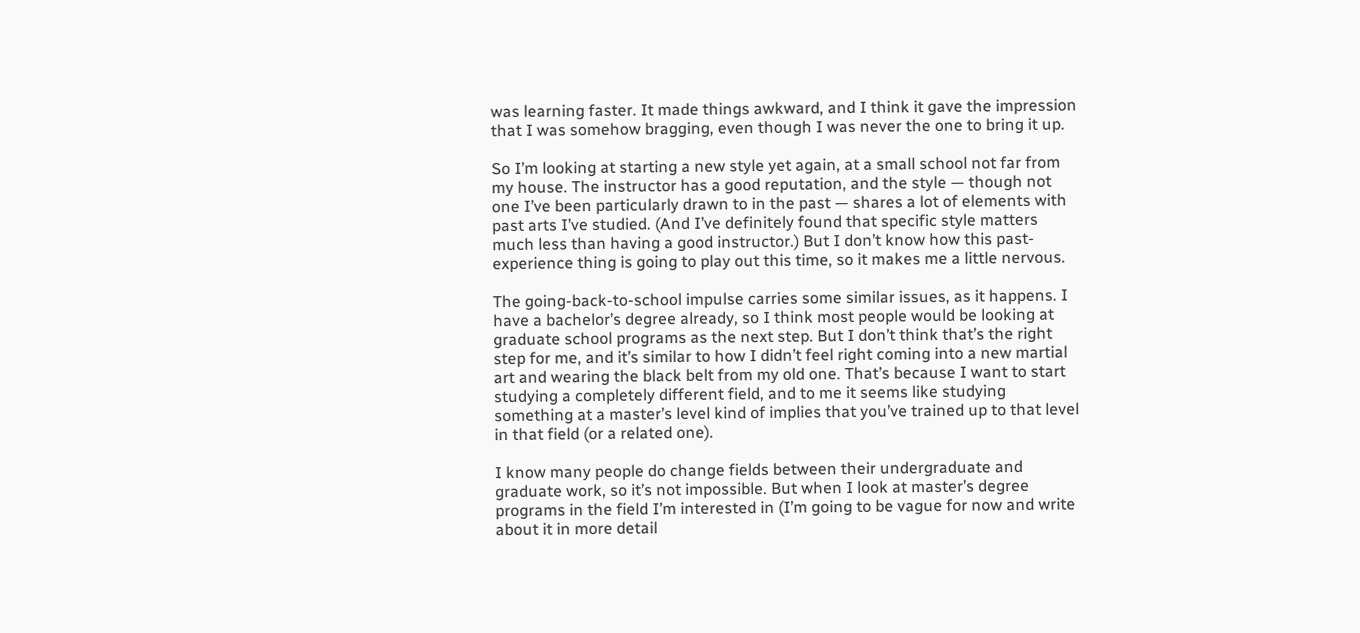was learning faster. It made things awkward, and I think it gave the impression that I was somehow bragging, even though I was never the one to bring it up.

So I’m looking at starting a new style yet again, at a small school not far from my house. The instructor has a good reputation, and the style — though not one I’ve been particularly drawn to in the past — shares a lot of elements with past arts I’ve studied. (And I’ve definitely found that specific style matters much less than having a good instructor.) But I don’t know how this past-experience thing is going to play out this time, so it makes me a little nervous.

The going-back-to-school impulse carries some similar issues, as it happens. I have a bachelor’s degree already, so I think most people would be looking at graduate school programs as the next step. But I don’t think that’s the right step for me, and it’s similar to how I didn’t feel right coming into a new martial art and wearing the black belt from my old one. That’s because I want to start studying a completely different field, and to me it seems like studying something at a master’s level kind of implies that you’ve trained up to that level in that field (or a related one).

I know many people do change fields between their undergraduate and graduate work, so it’s not impossible. But when I look at master’s degree programs in the field I’m interested in (I’m going to be vague for now and write about it in more detail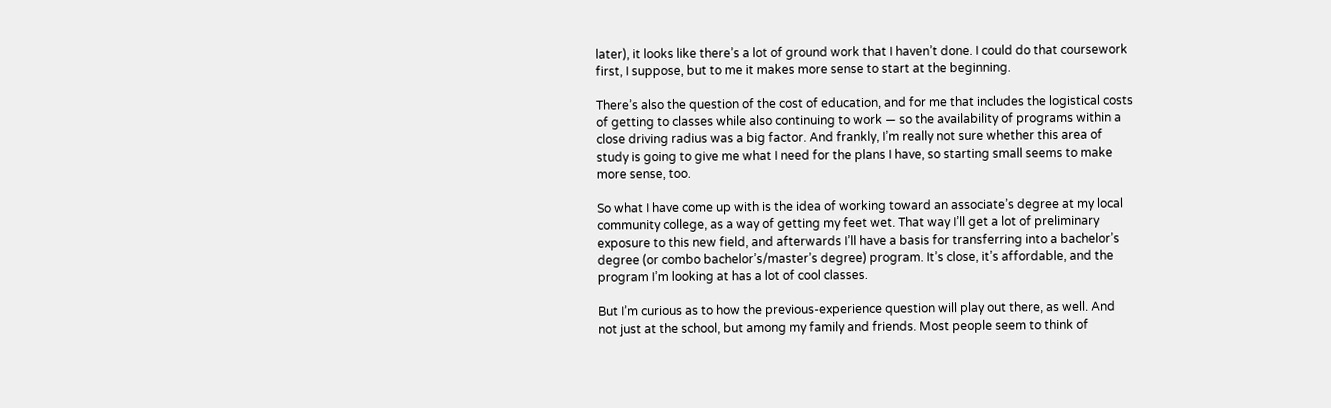later), it looks like there’s a lot of ground work that I haven’t done. I could do that coursework first, I suppose, but to me it makes more sense to start at the beginning.

There’s also the question of the cost of education, and for me that includes the logistical costs of getting to classes while also continuing to work — so the availability of programs within a close driving radius was a big factor. And frankly, I’m really not sure whether this area of study is going to give me what I need for the plans I have, so starting small seems to make more sense, too.

So what I have come up with is the idea of working toward an associate’s degree at my local community college, as a way of getting my feet wet. That way I’ll get a lot of preliminary exposure to this new field, and afterwards I’ll have a basis for transferring into a bachelor’s degree (or combo bachelor’s/master’s degree) program. It’s close, it’s affordable, and the program I’m looking at has a lot of cool classes.

But I’m curious as to how the previous-experience question will play out there, as well. And not just at the school, but among my family and friends. Most people seem to think of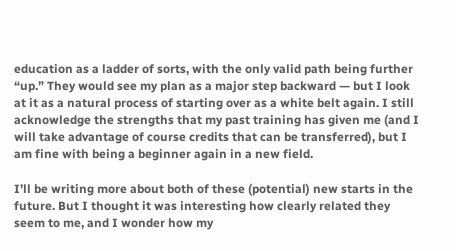education as a ladder of sorts, with the only valid path being further “up.” They would see my plan as a major step backward — but I look at it as a natural process of starting over as a white belt again. I still acknowledge the strengths that my past training has given me (and I will take advantage of course credits that can be transferred), but I am fine with being a beginner again in a new field.

I’ll be writing more about both of these (potential) new starts in the future. But I thought it was interesting how clearly related they seem to me, and I wonder how my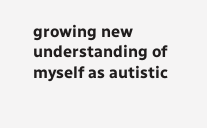growing new understanding of myself as autistic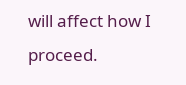will affect how I proceed.